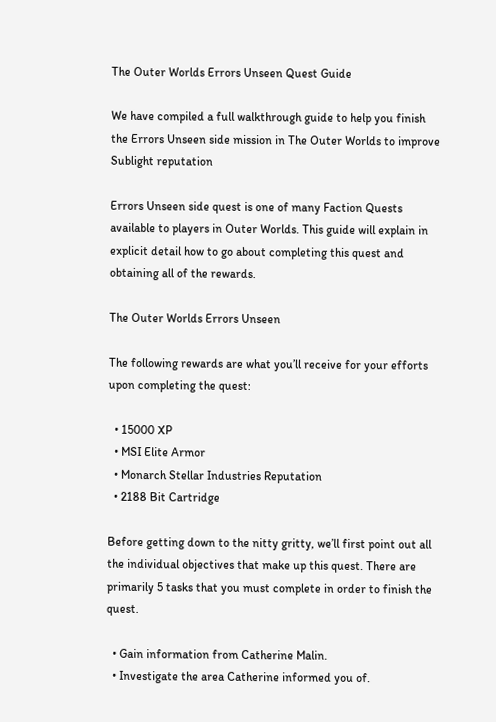The Outer Worlds Errors Unseen Quest Guide

We have compiled a full walkthrough guide to help you finish the Errors Unseen side mission in The Outer Worlds to improve Sublight reputation

Errors Unseen side quest is one of many Faction Quests available to players in Outer Worlds. This guide will explain in explicit detail how to go about completing this quest and obtaining all of the rewards.

The Outer Worlds Errors Unseen

The following rewards are what you’ll receive for your efforts upon completing the quest:

  • 15000 XP
  • MSI Elite Armor
  • Monarch Stellar Industries Reputation
  • 2188 Bit Cartridge

Before getting down to the nitty gritty, we’ll first point out all the individual objectives that make up this quest. There are primarily 5 tasks that you must complete in order to finish the quest.

  • Gain information from Catherine Malin.
  • Investigate the area Catherine informed you of.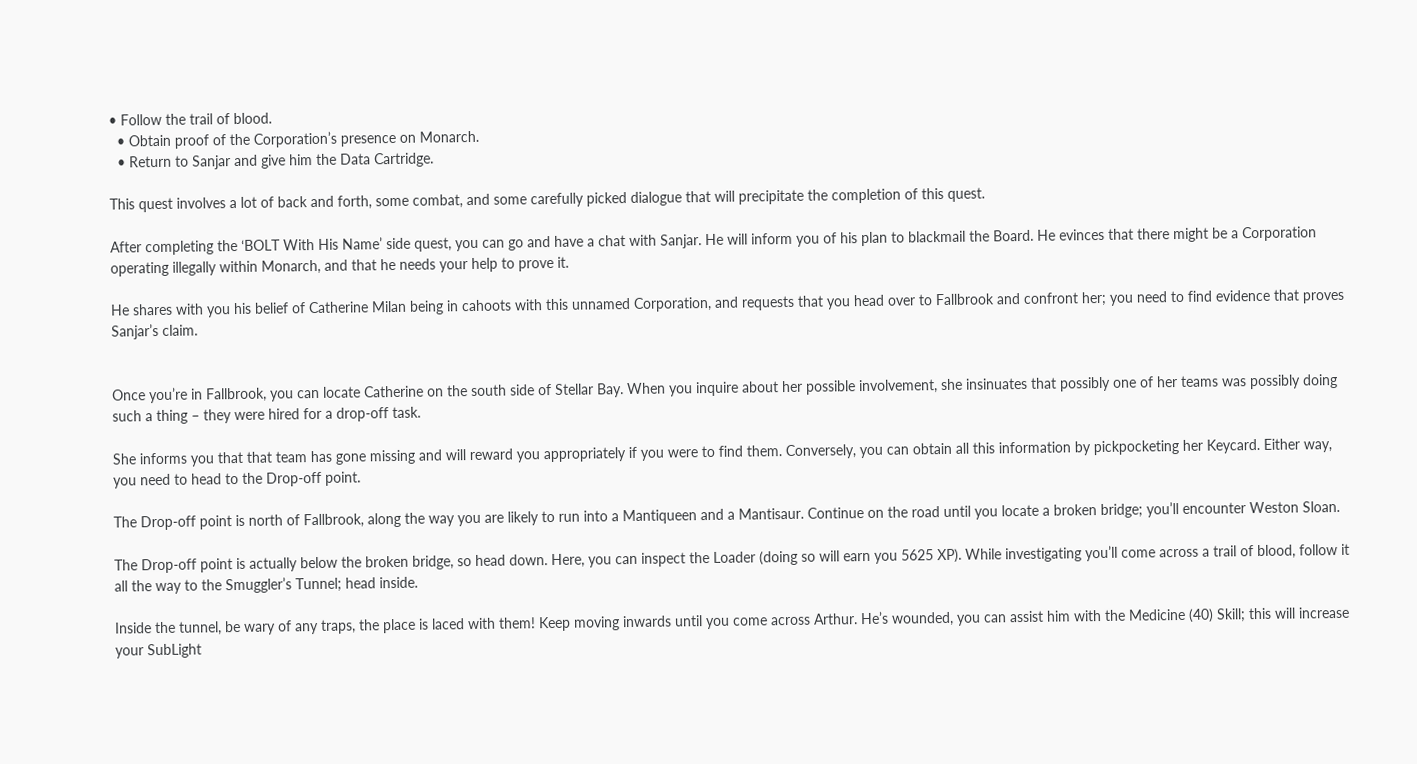• Follow the trail of blood.
  • Obtain proof of the Corporation’s presence on Monarch.
  • Return to Sanjar and give him the Data Cartridge.

This quest involves a lot of back and forth, some combat, and some carefully picked dialogue that will precipitate the completion of this quest.

After completing the ‘BOLT With His Name’ side quest, you can go and have a chat with Sanjar. He will inform you of his plan to blackmail the Board. He evinces that there might be a Corporation operating illegally within Monarch, and that he needs your help to prove it.

He shares with you his belief of Catherine Milan being in cahoots with this unnamed Corporation, and requests that you head over to Fallbrook and confront her; you need to find evidence that proves Sanjar’s claim.


Once you’re in Fallbrook, you can locate Catherine on the south side of Stellar Bay. When you inquire about her possible involvement, she insinuates that possibly one of her teams was possibly doing such a thing – they were hired for a drop-off task.

She informs you that that team has gone missing and will reward you appropriately if you were to find them. Conversely, you can obtain all this information by pickpocketing her Keycard. Either way, you need to head to the Drop-off point.

The Drop-off point is north of Fallbrook, along the way you are likely to run into a Mantiqueen and a Mantisaur. Continue on the road until you locate a broken bridge; you’ll encounter Weston Sloan.

The Drop-off point is actually below the broken bridge, so head down. Here, you can inspect the Loader (doing so will earn you 5625 XP). While investigating you’ll come across a trail of blood, follow it all the way to the Smuggler’s Tunnel; head inside.

Inside the tunnel, be wary of any traps, the place is laced with them! Keep moving inwards until you come across Arthur. He’s wounded, you can assist him with the Medicine (40) Skill; this will increase your SubLight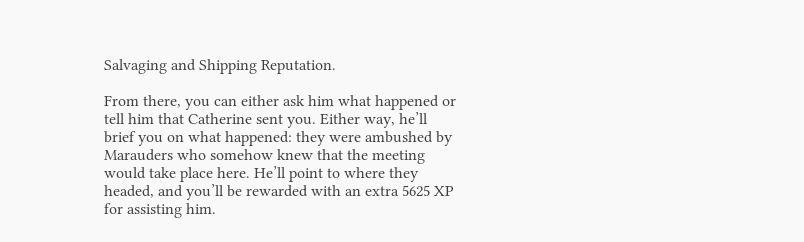Salvaging and Shipping Reputation.

From there, you can either ask him what happened or tell him that Catherine sent you. Either way, he’ll brief you on what happened: they were ambushed by Marauders who somehow knew that the meeting would take place here. He’ll point to where they headed, and you’ll be rewarded with an extra 5625 XP for assisting him.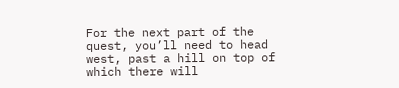For the next part of the quest, you’ll need to head west, past a hill on top of which there will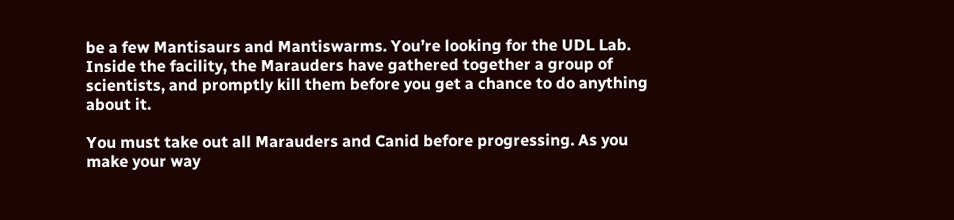be a few Mantisaurs and Mantiswarms. You’re looking for the UDL Lab. Inside the facility, the Marauders have gathered together a group of scientists, and promptly kill them before you get a chance to do anything about it.

You must take out all Marauders and Canid before progressing. As you make your way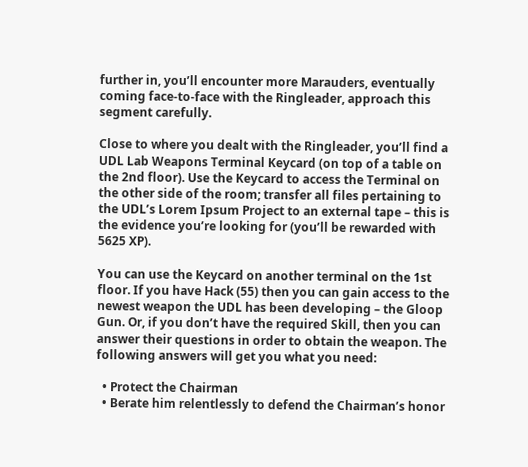further in, you’ll encounter more Marauders, eventually coming face-to-face with the Ringleader, approach this segment carefully.

Close to where you dealt with the Ringleader, you’ll find a UDL Lab Weapons Terminal Keycard (on top of a table on the 2nd floor). Use the Keycard to access the Terminal on the other side of the room; transfer all files pertaining to the UDL’s Lorem Ipsum Project to an external tape – this is the evidence you’re looking for (you’ll be rewarded with 5625 XP).

You can use the Keycard on another terminal on the 1st floor. If you have Hack (55) then you can gain access to the newest weapon the UDL has been developing – the Gloop Gun. Or, if you don’t have the required Skill, then you can answer their questions in order to obtain the weapon. The following answers will get you what you need:

  • Protect the Chairman
  • Berate him relentlessly to defend the Chairman’s honor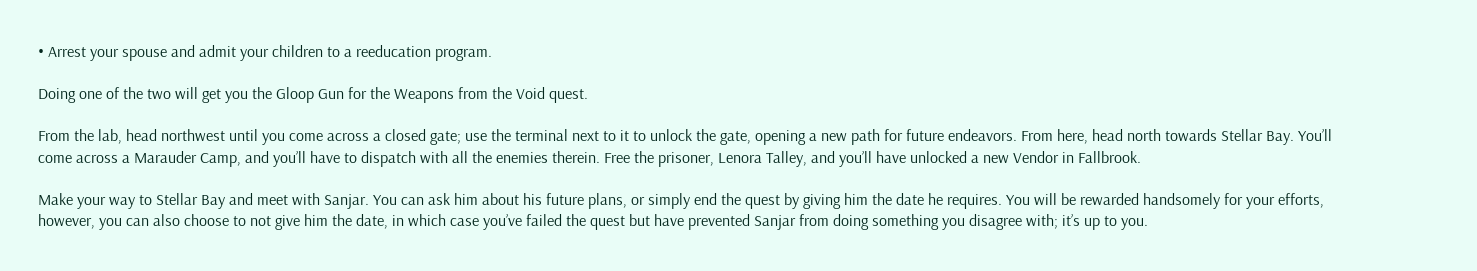• Arrest your spouse and admit your children to a reeducation program.

Doing one of the two will get you the Gloop Gun for the Weapons from the Void quest.

From the lab, head northwest until you come across a closed gate; use the terminal next to it to unlock the gate, opening a new path for future endeavors. From here, head north towards Stellar Bay. You’ll come across a Marauder Camp, and you’ll have to dispatch with all the enemies therein. Free the prisoner, Lenora Talley, and you’ll have unlocked a new Vendor in Fallbrook.

Make your way to Stellar Bay and meet with Sanjar. You can ask him about his future plans, or simply end the quest by giving him the date he requires. You will be rewarded handsomely for your efforts, however, you can also choose to not give him the date, in which case you’ve failed the quest but have prevented Sanjar from doing something you disagree with; it’s up to you.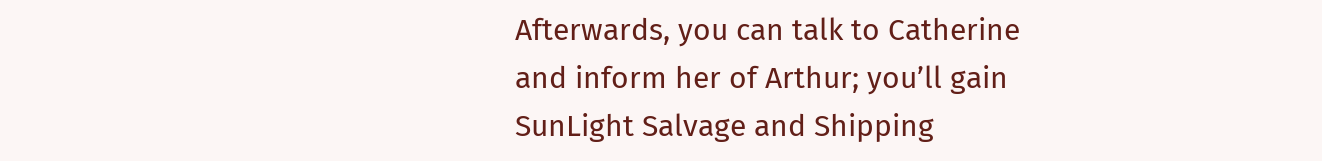Afterwards, you can talk to Catherine and inform her of Arthur; you’ll gain SunLight Salvage and Shipping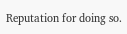Reputation for doing so.